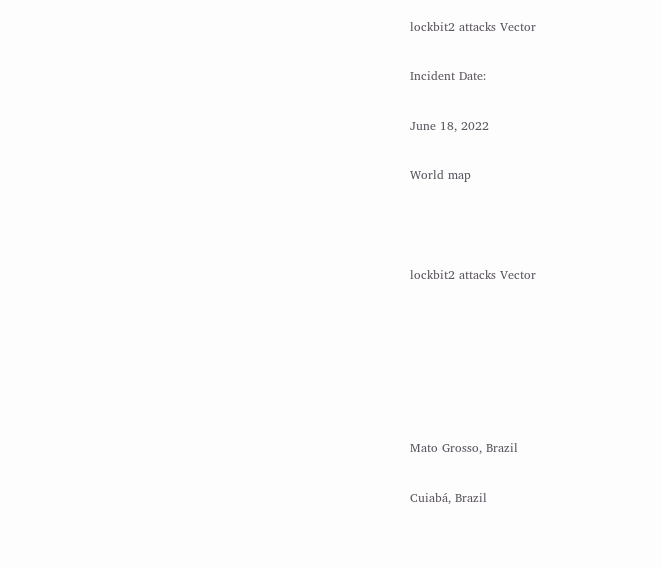lockbit2 attacks Vector

Incident Date:

June 18, 2022

World map



lockbit2 attacks Vector






Mato Grosso, Brazil

Cuiabá, Brazil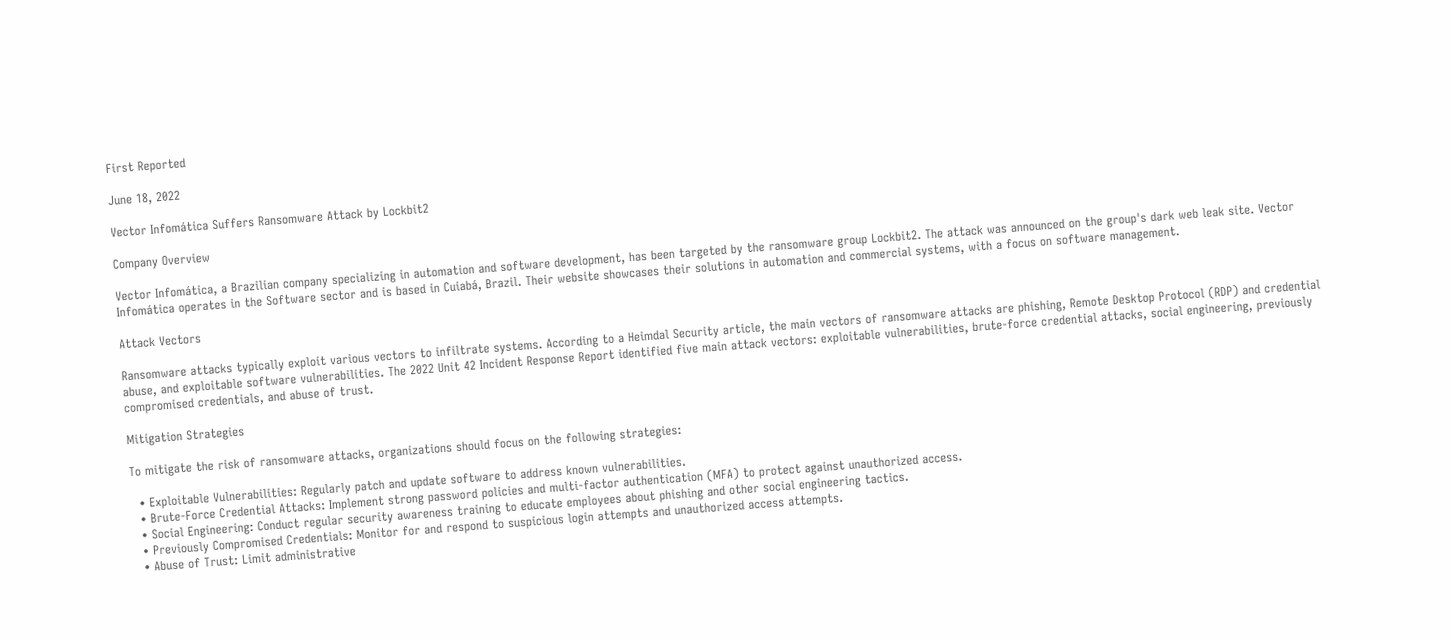First Reported

June 18, 2022

Vector Infomática Suffers Ransomware Attack by Lockbit2

Company Overview

Vector Infomática, a Brazilian company specializing in automation and software development, has been targeted by the ransomware group Lockbit2. The attack was announced on the group's dark web leak site. Vector Infomática operates in the Software sector and is based in Cuiabá, Brazil. Their website showcases their solutions in automation and commercial systems, with a focus on software management.

Attack Vectors

Ransomware attacks typically exploit various vectors to infiltrate systems. According to a Heimdal Security article, the main vectors of ransomware attacks are phishing, Remote Desktop Protocol (RDP) and credential abuse, and exploitable software vulnerabilities. The 2022 Unit 42 Incident Response Report identified five main attack vectors: exploitable vulnerabilities, brute-force credential attacks, social engineering, previously compromised credentials, and abuse of trust.

Mitigation Strategies

To mitigate the risk of ransomware attacks, organizations should focus on the following strategies:

  • Exploitable Vulnerabilities: Regularly patch and update software to address known vulnerabilities.
  • Brute-Force Credential Attacks: Implement strong password policies and multi-factor authentication (MFA) to protect against unauthorized access.
  • Social Engineering: Conduct regular security awareness training to educate employees about phishing and other social engineering tactics.
  • Previously Compromised Credentials: Monitor for and respond to suspicious login attempts and unauthorized access attempts.
  • Abuse of Trust: Limit administrative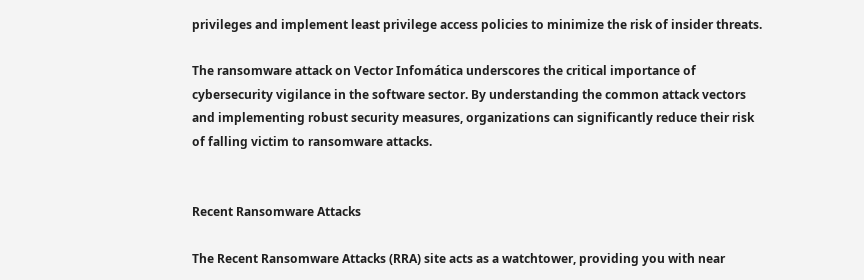privileges and implement least privilege access policies to minimize the risk of insider threats.

The ransomware attack on Vector Infomática underscores the critical importance of cybersecurity vigilance in the software sector. By understanding the common attack vectors and implementing robust security measures, organizations can significantly reduce their risk of falling victim to ransomware attacks.


Recent Ransomware Attacks

The Recent Ransomware Attacks (RRA) site acts as a watchtower, providing you with near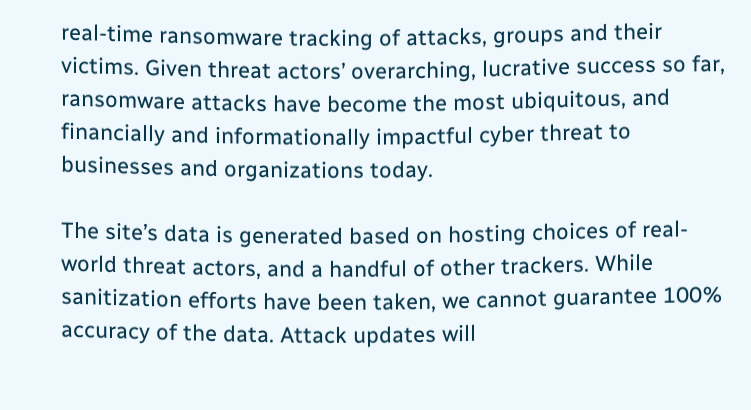real-time ransomware tracking of attacks, groups and their victims. Given threat actors’ overarching, lucrative success so far, ransomware attacks have become the most ubiquitous, and financially and informationally impactful cyber threat to businesses and organizations today.

The site’s data is generated based on hosting choices of real-world threat actors, and a handful of other trackers. While sanitization efforts have been taken, we cannot guarantee 100% accuracy of the data. Attack updates will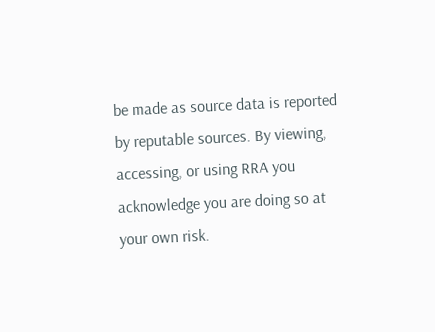be made as source data is reported by reputable sources. By viewing, accessing, or using RRA you acknowledge you are doing so at your own risk.